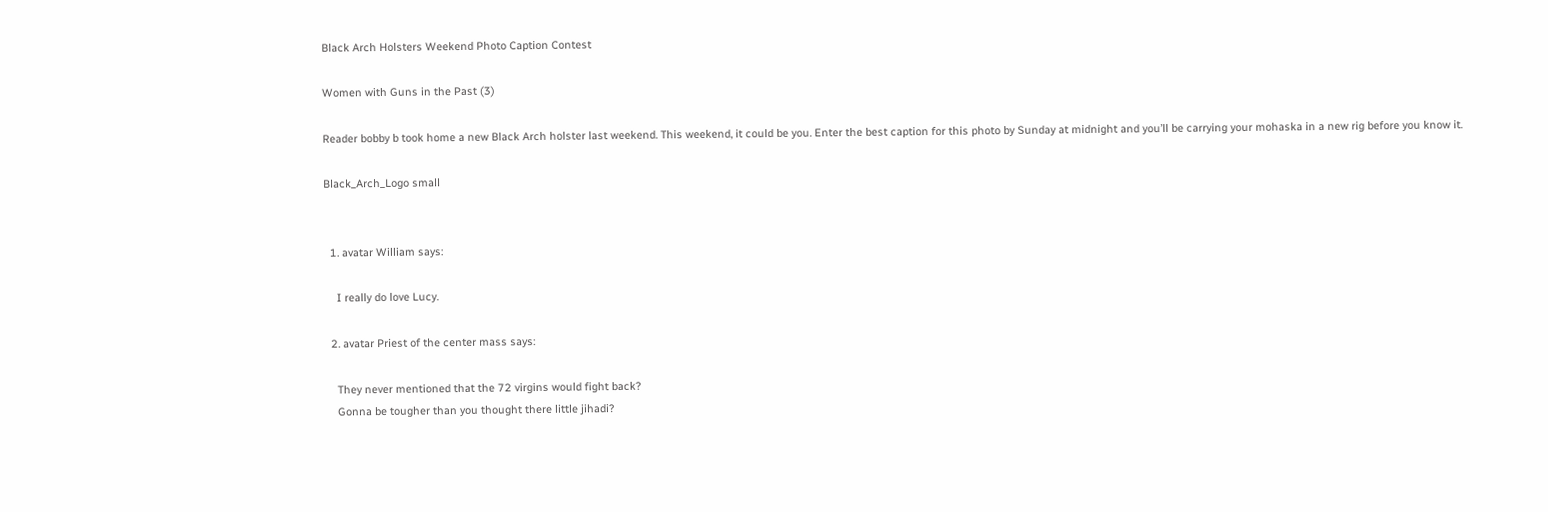Black Arch Holsters Weekend Photo Caption Contest

Women with Guns in the Past (3)

Reader bobby b took home a new Black Arch holster last weekend. This weekend, it could be you. Enter the best caption for this photo by Sunday at midnight and you’ll be carrying your mohaska in a new rig before you know it.

Black_Arch_Logo small


  1. avatar William says:

    I really do love Lucy.

  2. avatar Priest of the center mass says:

    They never mentioned that the 72 virgins would fight back?
    Gonna be tougher than you thought there little jihadi?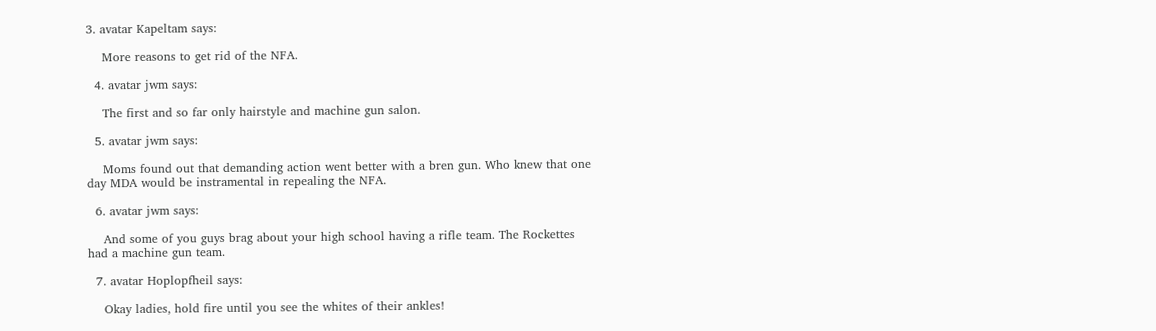3. avatar Kapeltam says:

    More reasons to get rid of the NFA.

  4. avatar jwm says:

    The first and so far only hairstyle and machine gun salon.

  5. avatar jwm says:

    Moms found out that demanding action went better with a bren gun. Who knew that one day MDA would be instramental in repealing the NFA.

  6. avatar jwm says:

    And some of you guys brag about your high school having a rifle team. The Rockettes had a machine gun team.

  7. avatar Hoplopfheil says:

    Okay ladies, hold fire until you see the whites of their ankles!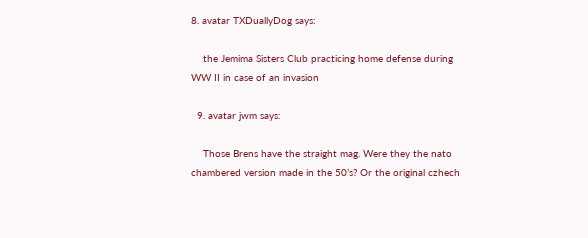8. avatar TXDuallyDog says:

    the Jemima Sisters Club practicing home defense during WW II in case of an invasion

  9. avatar jwm says:

    Those Brens have the straight mag. Were they the nato chambered version made in the 50’s? Or the original czhech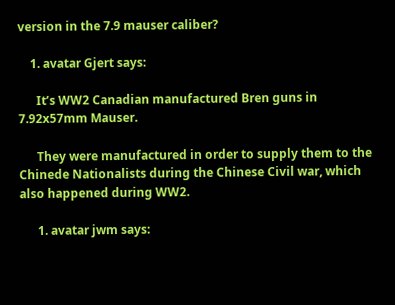version in the 7.9 mauser caliber?

    1. avatar Gjert says:

      It’s WW2 Canadian manufactured Bren guns in 7.92x57mm Mauser.

      They were manufactured in order to supply them to the Chinede Nationalists during the Chinese Civil war, which also happened during WW2.

      1. avatar jwm says: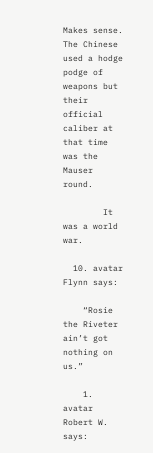Makes sense. The Chinese used a hodge podge of weapons but their official caliber at that time was the Mauser round.

        It was a world war.

  10. avatar Flynn says:

    “Rosie the Riveter ain’t got nothing on us.”

    1. avatar Robert W. says: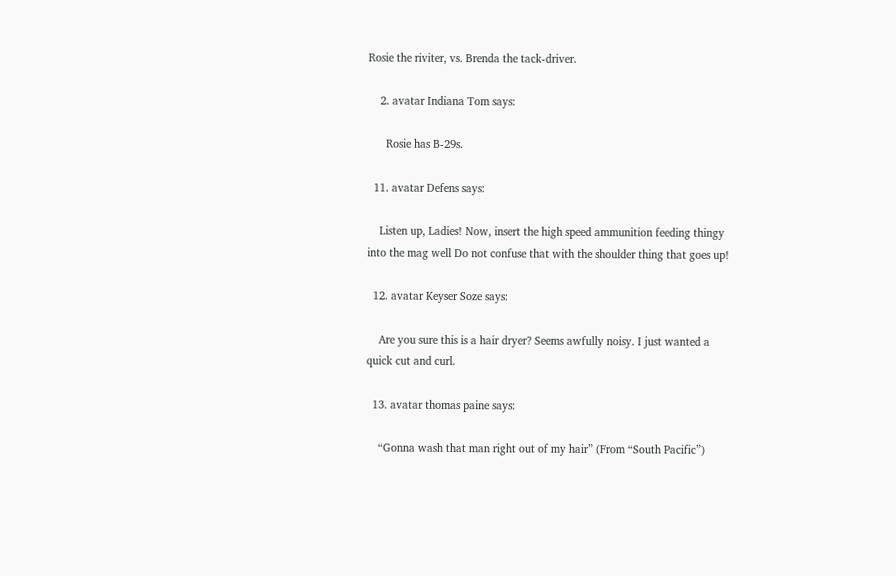Rosie the riviter, vs. Brenda the tack-driver.

    2. avatar Indiana Tom says:

      Rosie has B-29s.

  11. avatar Defens says:

    Listen up, Ladies! Now, insert the high speed ammunition feeding thingy into the mag well Do not confuse that with the shoulder thing that goes up!

  12. avatar Keyser Soze says:

    Are you sure this is a hair dryer? Seems awfully noisy. I just wanted a quick cut and curl.

  13. avatar thomas paine says:

    “Gonna wash that man right out of my hair” (From “South Pacific”)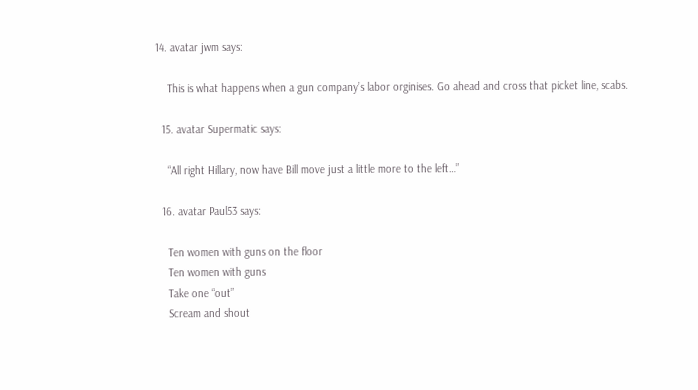14. avatar jwm says:

    This is what happens when a gun company’s labor orginises. Go ahead and cross that picket line, scabs.

  15. avatar Supermatic says:

    “All right Hillary, now have Bill move just a little more to the left…”

  16. avatar Paul53 says:

    Ten women with guns on the floor
    Ten women with guns
    Take one “out”
    Scream and shout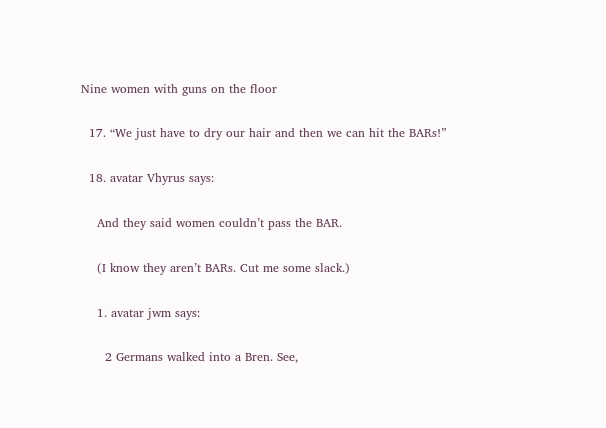Nine women with guns on the floor

  17. “We just have to dry our hair and then we can hit the BARs!”

  18. avatar Vhyrus says:

    And they said women couldn’t pass the BAR.

    (I know they aren’t BARs. Cut me some slack.)

    1. avatar jwm says:

      2 Germans walked into a Bren. See,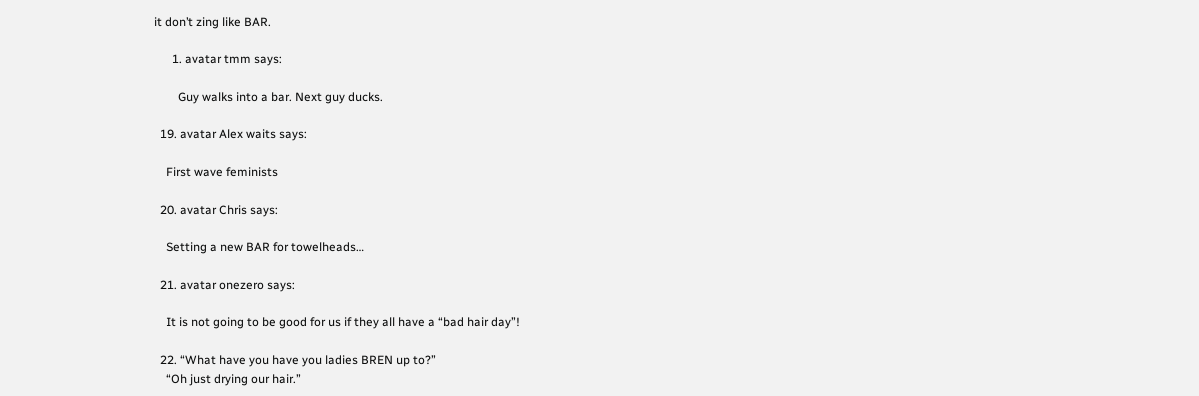it don’t zing like BAR.

      1. avatar tmm says:

        Guy walks into a bar. Next guy ducks.

  19. avatar Alex waits says:

    First wave feminists

  20. avatar Chris says:

    Setting a new BAR for towelheads…

  21. avatar onezero says:

    It is not going to be good for us if they all have a “bad hair day”!

  22. “What have you have you ladies BREN up to?”
    “Oh just drying our hair.”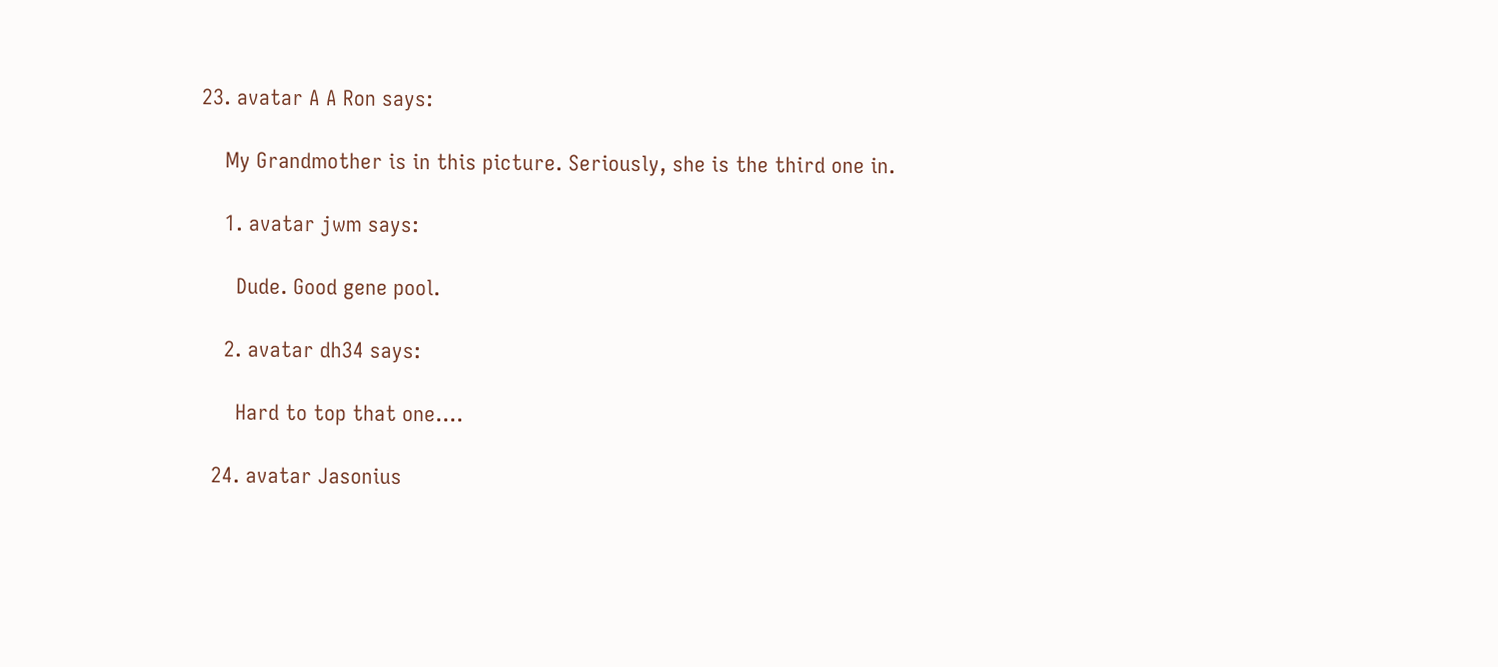23. avatar A A Ron says:

    My Grandmother is in this picture. Seriously, she is the third one in.

    1. avatar jwm says:

      Dude. Good gene pool.

    2. avatar dh34 says:

      Hard to top that one….

  24. avatar Jasonius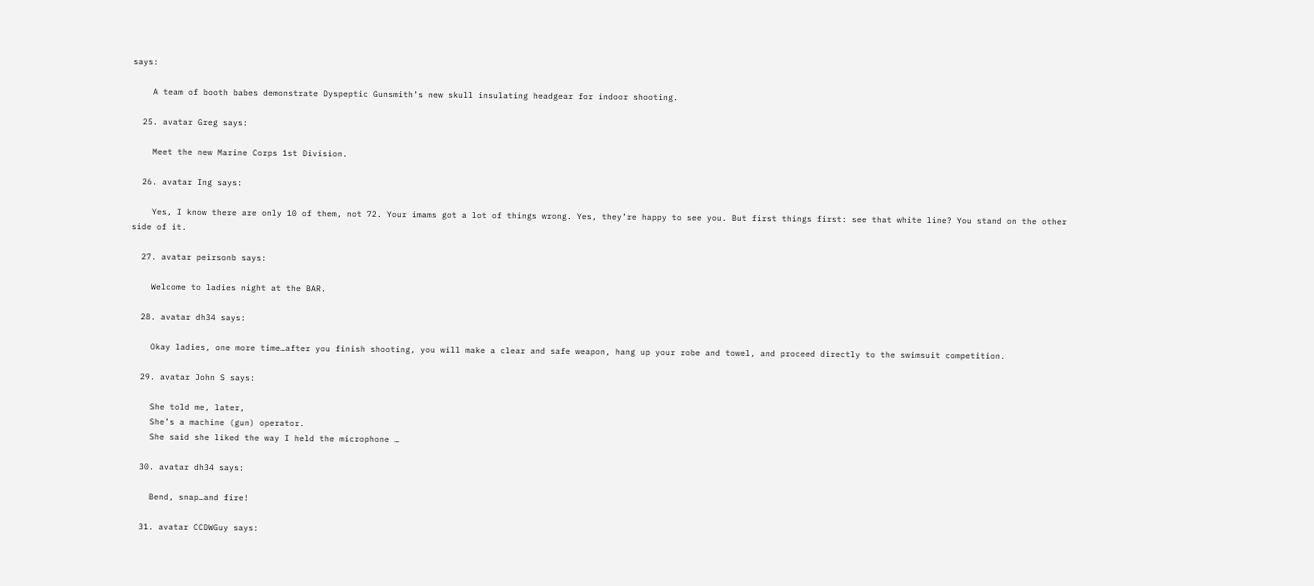says:

    A team of booth babes demonstrate Dyspeptic Gunsmith’s new skull insulating headgear for indoor shooting.

  25. avatar Greg says:

    Meet the new Marine Corps 1st Division.

  26. avatar Ing says:

    Yes, I know there are only 10 of them, not 72. Your imams got a lot of things wrong. Yes, they’re happy to see you. But first things first: see that white line? You stand on the other side of it.

  27. avatar peirsonb says:

    Welcome to ladies night at the BAR.

  28. avatar dh34 says:

    Okay ladies, one more time…after you finish shooting, you will make a clear and safe weapon, hang up your robe and towel, and proceed directly to the swimsuit competition.

  29. avatar John S says:

    She told me, later,
    She’s a machine (gun) operator.
    She said she liked the way I held the microphone …

  30. avatar dh34 says:

    Bend, snap…and fire!

  31. avatar CCDWGuy says: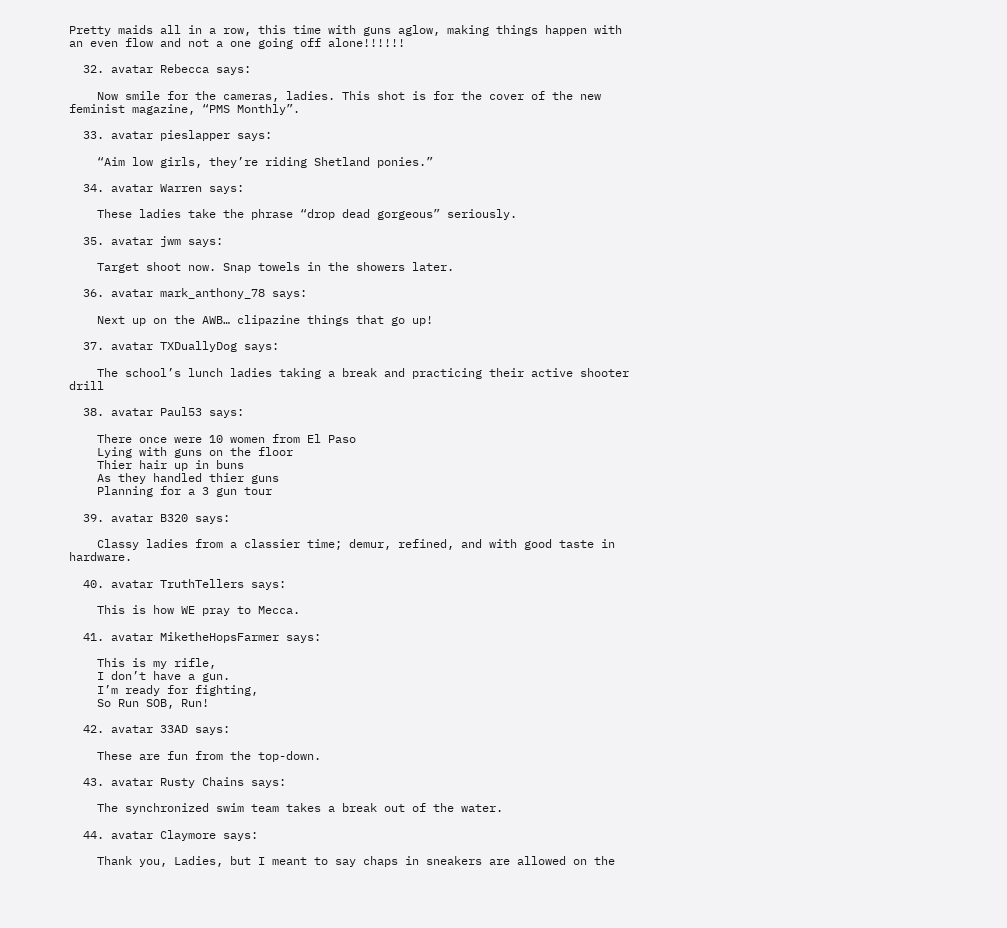Pretty maids all in a row, this time with guns aglow, making things happen with an even flow and not a one going off alone!!!!!!

  32. avatar Rebecca says:

    Now smile for the cameras, ladies. This shot is for the cover of the new feminist magazine, “PMS Monthly”.

  33. avatar pieslapper says:

    “Aim low girls, they’re riding Shetland ponies.”

  34. avatar Warren says:

    These ladies take the phrase “drop dead gorgeous” seriously.

  35. avatar jwm says:

    Target shoot now. Snap towels in the showers later.

  36. avatar mark_anthony_78 says:

    Next up on the AWB… clipazine things that go up!

  37. avatar TXDuallyDog says:

    The school’s lunch ladies taking a break and practicing their active shooter drill

  38. avatar Paul53 says:

    There once were 10 women from El Paso
    Lying with guns on the floor
    Thier hair up in buns
    As they handled thier guns
    Planning for a 3 gun tour

  39. avatar B320 says:

    Classy ladies from a classier time; demur, refined, and with good taste in hardware.

  40. avatar TruthTellers says:

    This is how WE pray to Mecca.

  41. avatar MiketheHopsFarmer says:

    This is my rifle,
    I don’t have a gun.
    I’m ready for fighting,
    So Run SOB, Run!

  42. avatar 33AD says:

    These are fun from the top-down.

  43. avatar Rusty Chains says:

    The synchronized swim team takes a break out of the water.

  44. avatar Claymore says:

    Thank you, Ladies, but I meant to say chaps in sneakers are allowed on the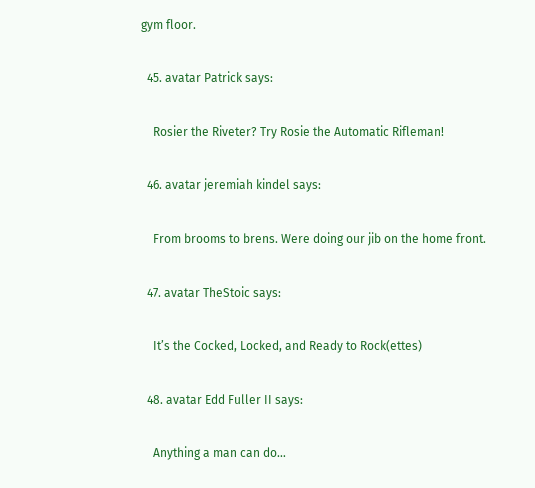gym floor.

  45. avatar Patrick says:

    Rosier the Riveter? Try Rosie the Automatic Rifleman!

  46. avatar jeremiah kindel says:

    From brooms to brens. Were doing our jib on the home front.

  47. avatar TheStoic says:

    It’s the Cocked, Locked, and Ready to Rock(ettes)

  48. avatar Edd Fuller II says:

    Anything a man can do…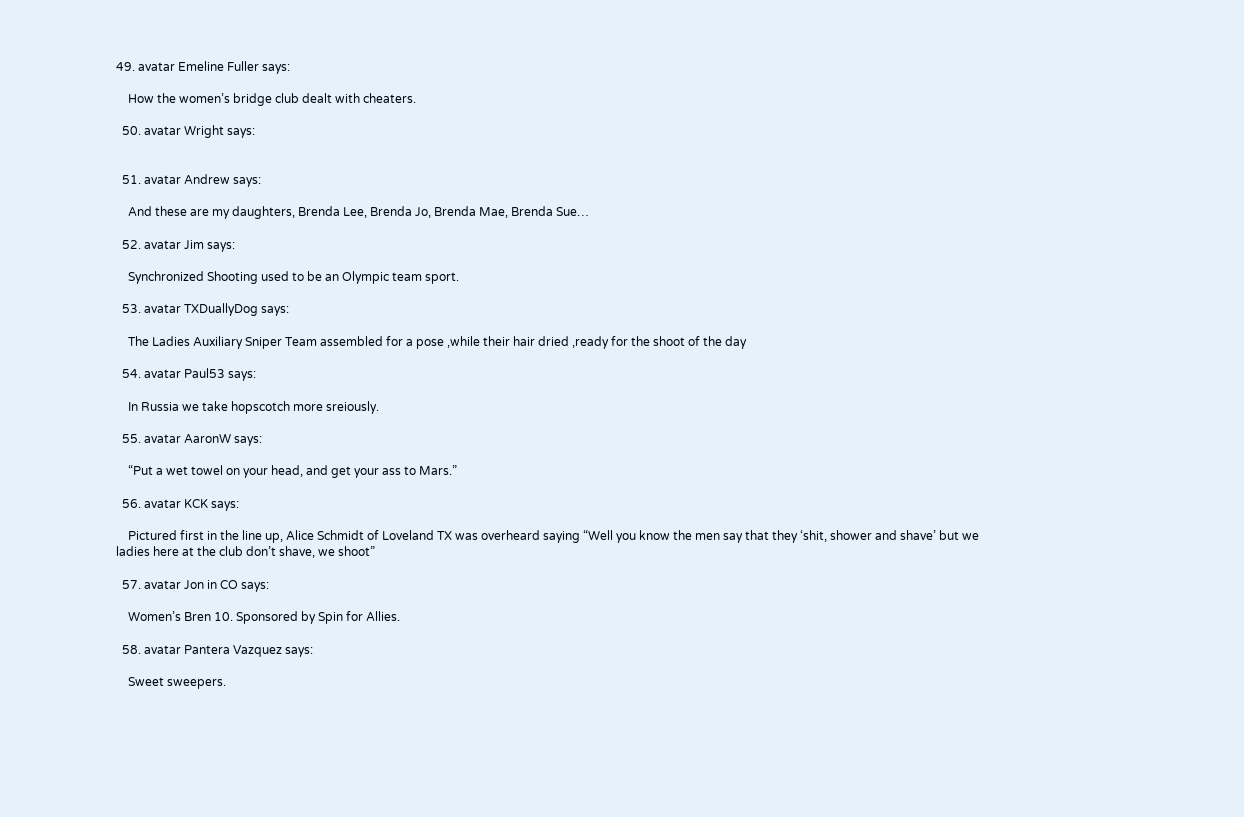49. avatar Emeline Fuller says:

    How the women’s bridge club dealt with cheaters.

  50. avatar Wright says:


  51. avatar Andrew says:

    And these are my daughters, Brenda Lee, Brenda Jo, Brenda Mae, Brenda Sue…

  52. avatar Jim says:

    Synchronized Shooting used to be an Olympic team sport.

  53. avatar TXDuallyDog says:

    The Ladies Auxiliary Sniper Team assembled for a pose ,while their hair dried ,ready for the shoot of the day

  54. avatar Paul53 says:

    In Russia we take hopscotch more sreiously.

  55. avatar AaronW says:

    “Put a wet towel on your head, and get your ass to Mars.”

  56. avatar KCK says:

    Pictured first in the line up, Alice Schmidt of Loveland TX was overheard saying “Well you know the men say that they ‘shit, shower and shave’ but we ladies here at the club don’t shave, we shoot”

  57. avatar Jon in CO says:

    Women’s Bren 10. Sponsored by Spin for Allies.

  58. avatar Pantera Vazquez says:

    Sweet sweepers.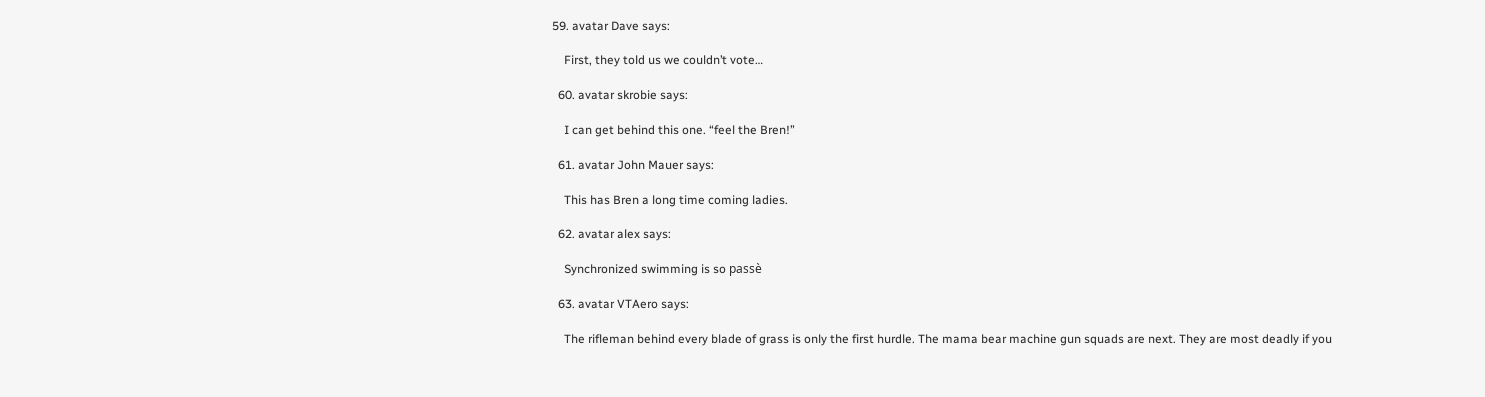59. avatar Dave says:

    First, they told us we couldn’t vote…

  60. avatar skrobie says:

    I can get behind this one. “feel the Bren!”

  61. avatar John Mauer says:

    This has Bren a long time coming ladies.

  62. avatar alex says:

    Synchronized swimming is so passè

  63. avatar VTAero says:

    The rifleman behind every blade of grass is only the first hurdle. The mama bear machine gun squads are next. They are most deadly if you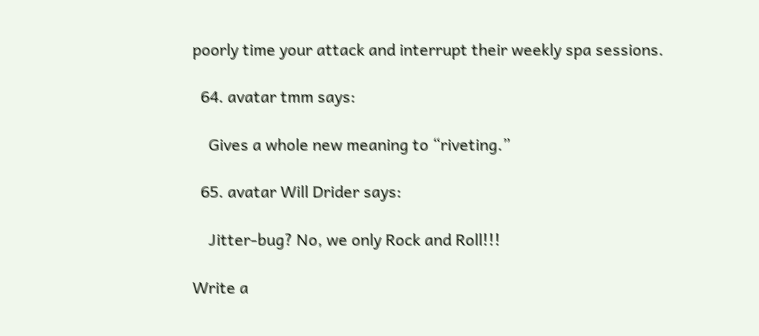poorly time your attack and interrupt their weekly spa sessions.

  64. avatar tmm says:

    Gives a whole new meaning to “riveting.”

  65. avatar Will Drider says:

    Jitter-bug? No, we only Rock and Roll!!!

Write a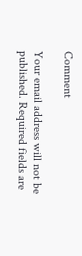Comment

Your email address will not be published. Required fields are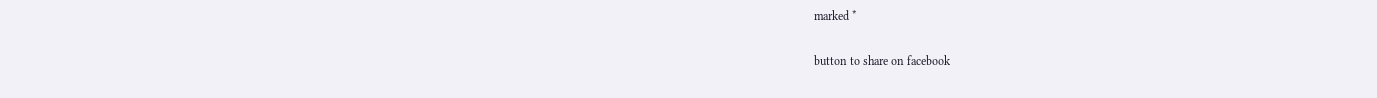marked *

button to share on facebook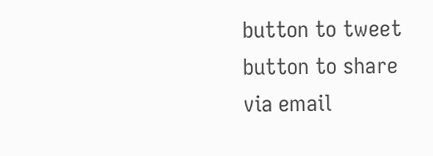button to tweet
button to share via email